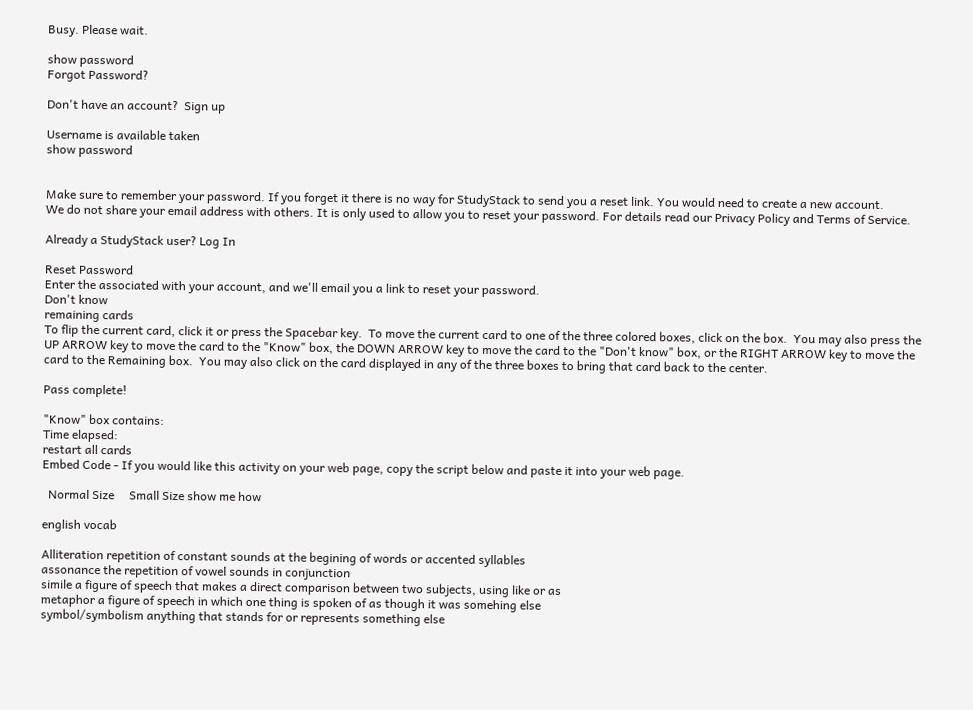Busy. Please wait.

show password
Forgot Password?

Don't have an account?  Sign up

Username is available taken
show password


Make sure to remember your password. If you forget it there is no way for StudyStack to send you a reset link. You would need to create a new account.
We do not share your email address with others. It is only used to allow you to reset your password. For details read our Privacy Policy and Terms of Service.

Already a StudyStack user? Log In

Reset Password
Enter the associated with your account, and we'll email you a link to reset your password.
Don't know
remaining cards
To flip the current card, click it or press the Spacebar key.  To move the current card to one of the three colored boxes, click on the box.  You may also press the UP ARROW key to move the card to the "Know" box, the DOWN ARROW key to move the card to the "Don't know" box, or the RIGHT ARROW key to move the card to the Remaining box.  You may also click on the card displayed in any of the three boxes to bring that card back to the center.

Pass complete!

"Know" box contains:
Time elapsed:
restart all cards
Embed Code - If you would like this activity on your web page, copy the script below and paste it into your web page.

  Normal Size     Small Size show me how

english vocab

Alliteration repetition of constant sounds at the begining of words or accented syllables
assonance the repetition of vowel sounds in conjunction
simile a figure of speech that makes a direct comparison between two subjects, using like or as
metaphor a figure of speech in which one thing is spoken of as though it was somehing else
symbol/symbolism anything that stands for or represents something else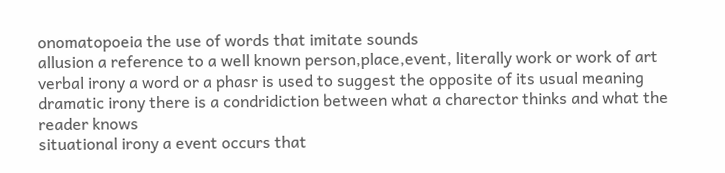onomatopoeia the use of words that imitate sounds
allusion a reference to a well known person,place,event, literally work or work of art
verbal irony a word or a phasr is used to suggest the opposite of its usual meaning
dramatic irony there is a condridiction between what a charector thinks and what the reader knows
situational irony a event occurs that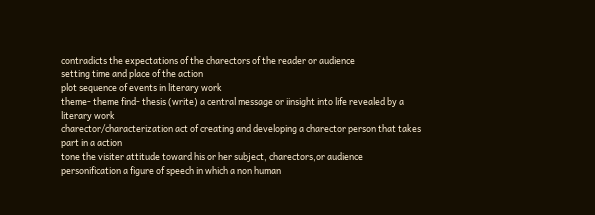contradicts the expectations of the charectors of the reader or audience
setting time and place of the action
plot sequence of events in literary work
theme- theme find- thesis (write) a central message or iinsight into life revealed by a literary work
charector/characterization act of creating and developing a charector person that takes part in a action
tone the visiter attitude toward his or her subject, charectors,or audience
personification a figure of speech in which a non human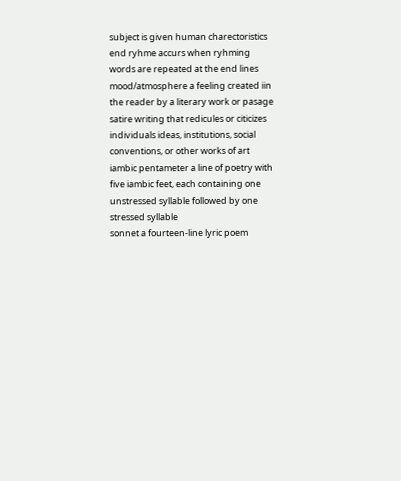subject is given human charectoristics
end ryhme accurs when ryhming words are repeated at the end lines
mood/atmosphere a feeling created iin the reader by a literary work or pasage
satire writing that redicules or citicizes individuals ideas, institutions, social conventions, or other works of art
iambic pentameter a line of poetry with five iambic feet, each containing one unstressed syllable followed by one stressed syllable
sonnet a fourteen-line lyric poem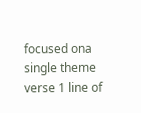focused ona single theme
verse 1 line of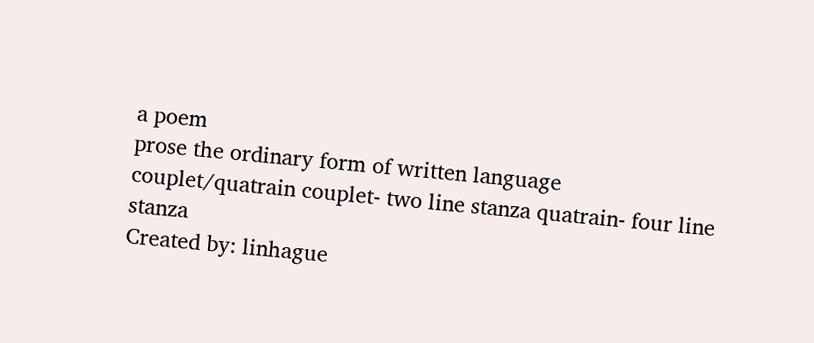a poem
prose the ordinary form of written language
couplet/quatrain couplet- two line stanza quatrain- four line stanza
Created by: linhague